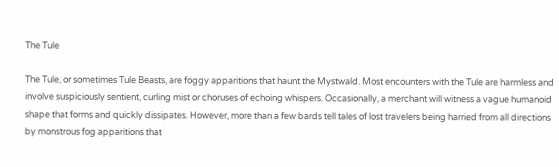The Tule

The Tule, or sometimes Tule Beasts, are foggy apparitions that haunt the Mystwald. Most encounters with the Tule are harmless and involve suspiciously sentient, curling mist or choruses of echoing whispers. Occasionally, a merchant will witness a vague humanoid shape that forms and quickly dissipates. However, more than a few bards tell tales of lost travelers being harried from all directions by monstrous fog apparitions that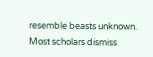resemble beasts unknown. Most scholars dismiss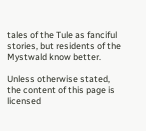tales of the Tule as fanciful stories, but residents of the Mystwald know better.

Unless otherwise stated, the content of this page is licensed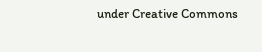under Creative Commons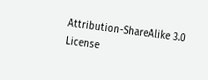Attribution-ShareAlike 3.0 License